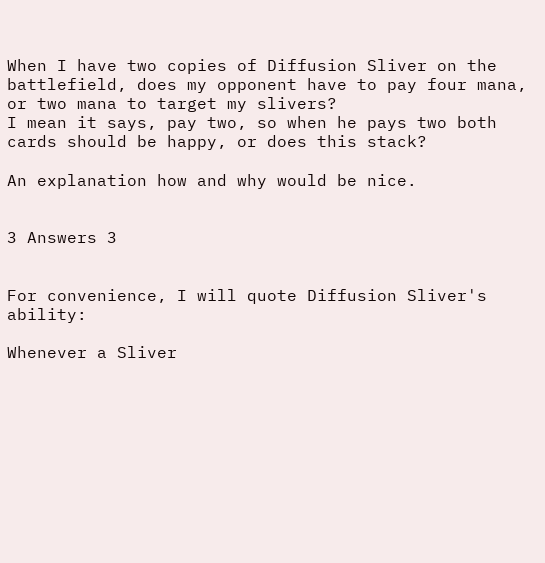When I have two copies of Diffusion Sliver on the battlefield, does my opponent have to pay four mana, or two mana to target my slivers?
I mean it says, pay two, so when he pays two both cards should be happy, or does this stack?

An explanation how and why would be nice.


3 Answers 3


For convenience, I will quote Diffusion Sliver's ability:

Whenever a Sliver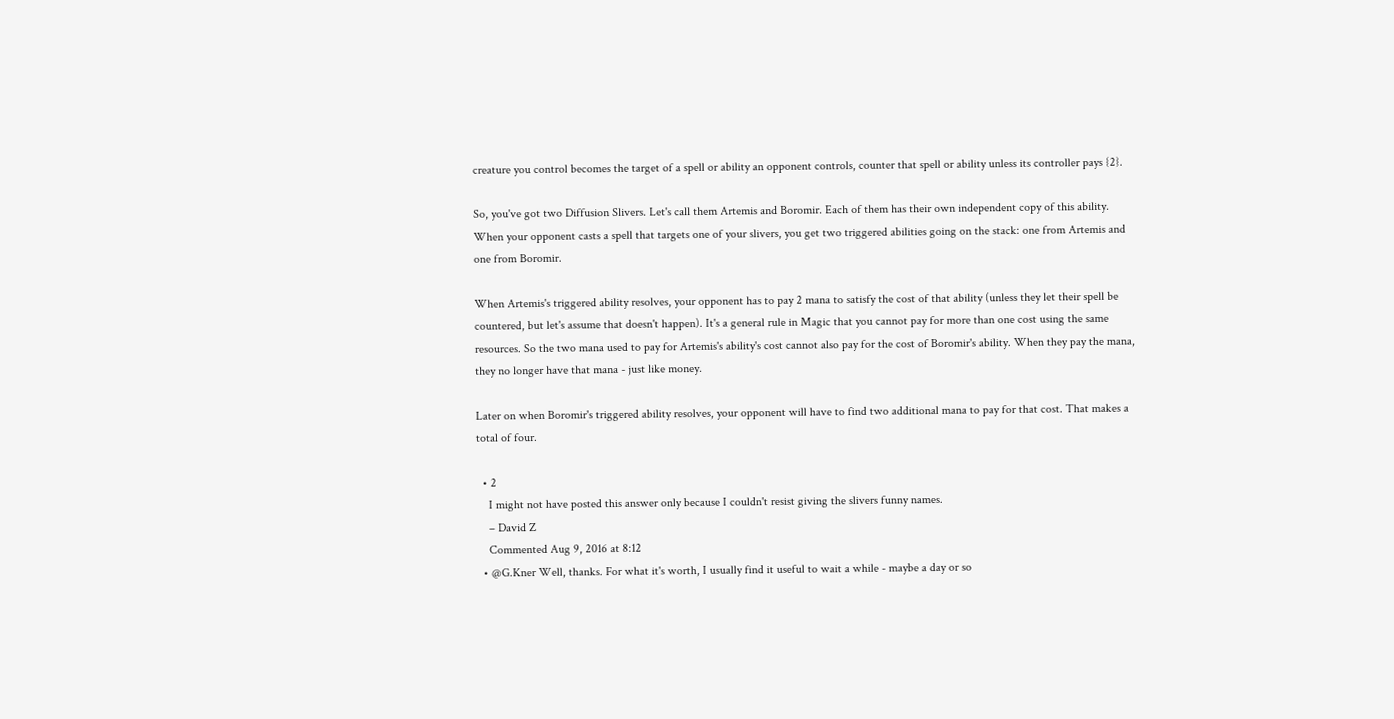creature you control becomes the target of a spell or ability an opponent controls, counter that spell or ability unless its controller pays {2}.

So, you've got two Diffusion Slivers. Let's call them Artemis and Boromir. Each of them has their own independent copy of this ability. When your opponent casts a spell that targets one of your slivers, you get two triggered abilities going on the stack: one from Artemis and one from Boromir.

When Artemis's triggered ability resolves, your opponent has to pay 2 mana to satisfy the cost of that ability (unless they let their spell be countered, but let's assume that doesn't happen). It's a general rule in Magic that you cannot pay for more than one cost using the same resources. So the two mana used to pay for Artemis's ability's cost cannot also pay for the cost of Boromir's ability. When they pay the mana, they no longer have that mana - just like money.

Later on when Boromir's triggered ability resolves, your opponent will have to find two additional mana to pay for that cost. That makes a total of four.

  • 2
    I might not have posted this answer only because I couldn't resist giving the slivers funny names.
    – David Z
    Commented Aug 9, 2016 at 8:12
  • @G.Kner Well, thanks. For what it's worth, I usually find it useful to wait a while - maybe a day or so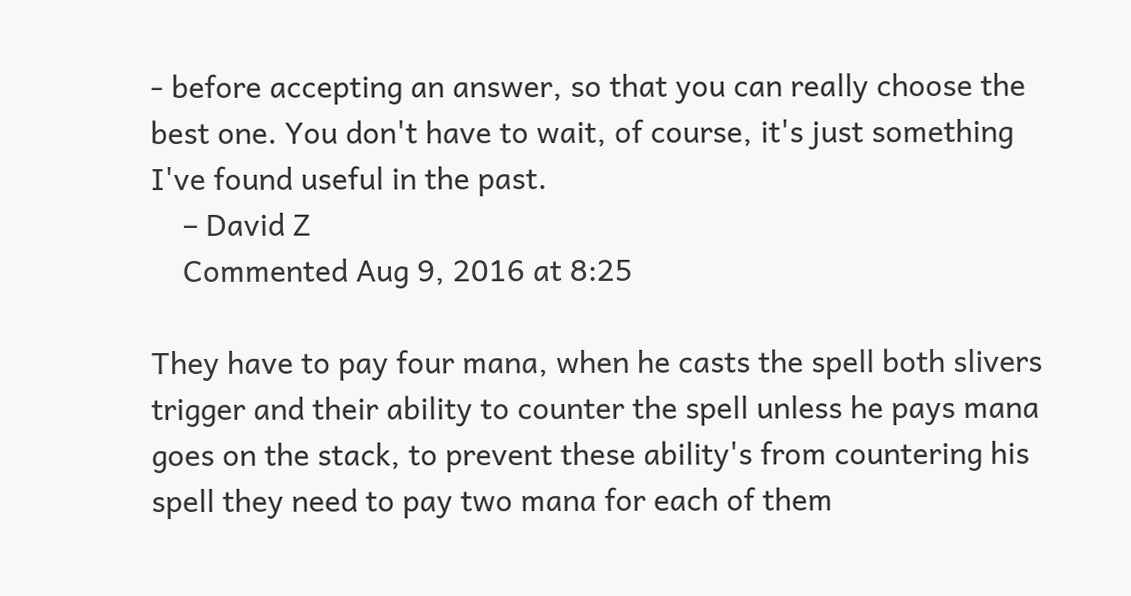- before accepting an answer, so that you can really choose the best one. You don't have to wait, of course, it's just something I've found useful in the past.
    – David Z
    Commented Aug 9, 2016 at 8:25

They have to pay four mana, when he casts the spell both slivers trigger and their ability to counter the spell unless he pays mana goes on the stack, to prevent these ability's from countering his spell they need to pay two mana for each of them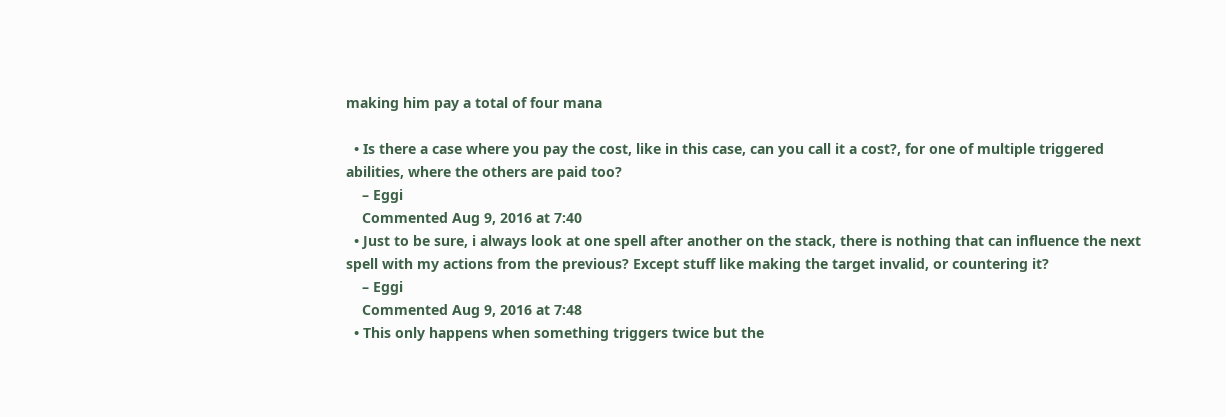making him pay a total of four mana

  • Is there a case where you pay the cost, like in this case, can you call it a cost?, for one of multiple triggered abilities, where the others are paid too?
    – Eggi
    Commented Aug 9, 2016 at 7:40
  • Just to be sure, i always look at one spell after another on the stack, there is nothing that can influence the next spell with my actions from the previous? Except stuff like making the target invalid, or countering it?
    – Eggi
    Commented Aug 9, 2016 at 7:48
  • This only happens when something triggers twice but the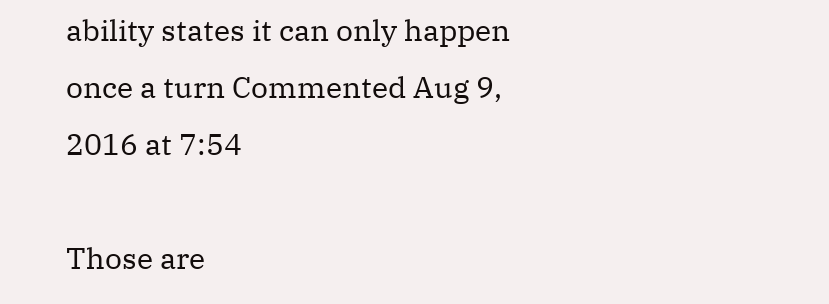ability states it can only happen once a turn Commented Aug 9, 2016 at 7:54

Those are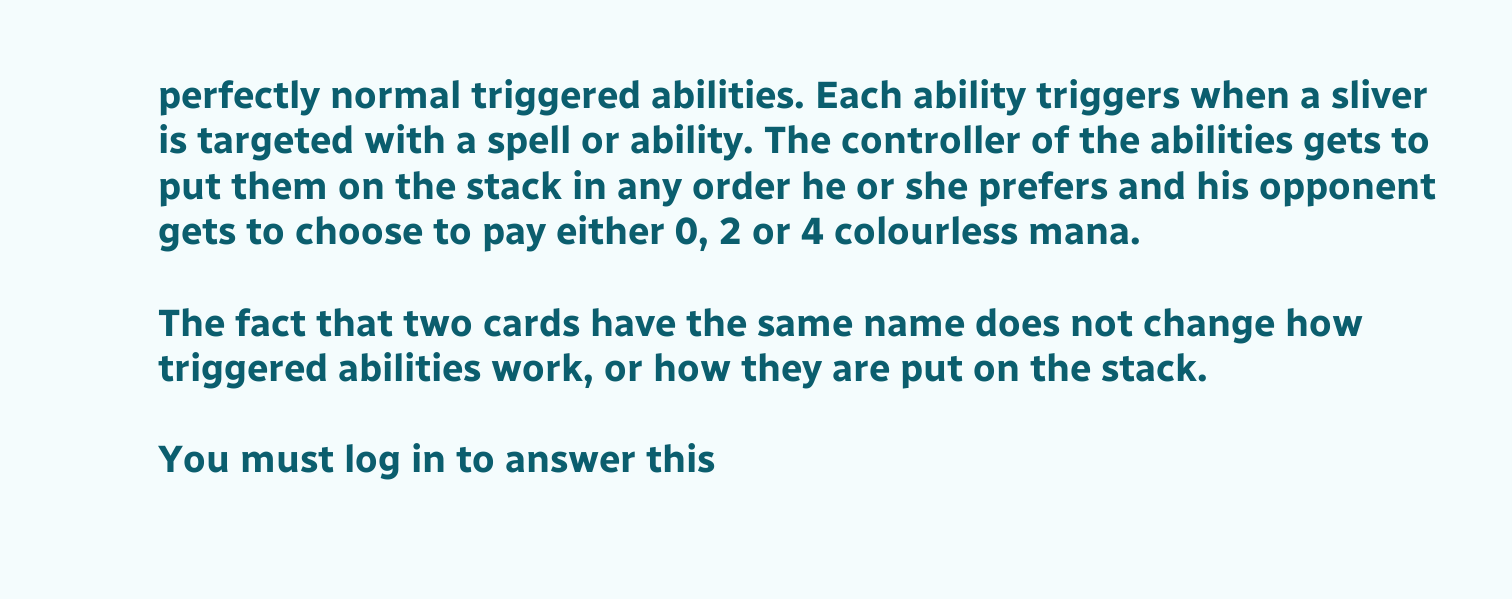perfectly normal triggered abilities. Each ability triggers when a sliver is targeted with a spell or ability. The controller of the abilities gets to put them on the stack in any order he or she prefers and his opponent gets to choose to pay either 0, 2 or 4 colourless mana.

The fact that two cards have the same name does not change how triggered abilities work, or how they are put on the stack.

You must log in to answer this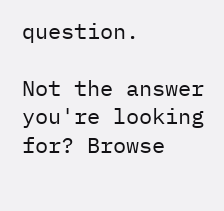question.

Not the answer you're looking for? Browse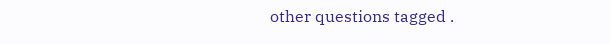other questions tagged .